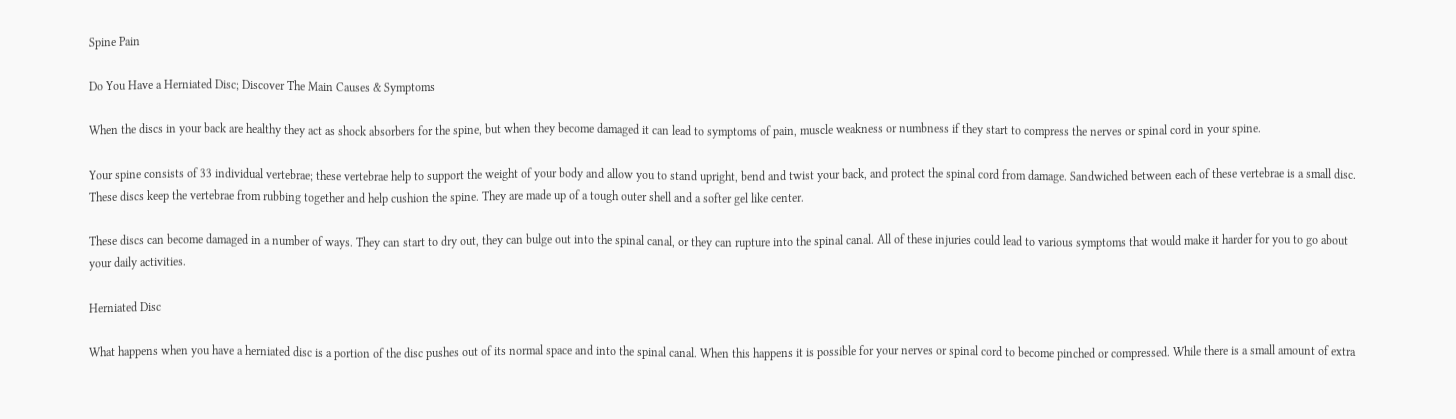Spine Pain

Do You Have a Herniated Disc; Discover The Main Causes & Symptoms

When the discs in your back are healthy they act as shock absorbers for the spine, but when they become damaged it can lead to symptoms of pain, muscle weakness or numbness if they start to compress the nerves or spinal cord in your spine.

Your spine consists of 33 individual vertebrae; these vertebrae help to support the weight of your body and allow you to stand upright, bend and twist your back, and protect the spinal cord from damage. Sandwiched between each of these vertebrae is a small disc. These discs keep the vertebrae from rubbing together and help cushion the spine. They are made up of a tough outer shell and a softer gel like center.

These discs can become damaged in a number of ways. They can start to dry out, they can bulge out into the spinal canal, or they can rupture into the spinal canal. All of these injuries could lead to various symptoms that would make it harder for you to go about your daily activities.

Herniated Disc

What happens when you have a herniated disc is a portion of the disc pushes out of its normal space and into the spinal canal. When this happens it is possible for your nerves or spinal cord to become pinched or compressed. While there is a small amount of extra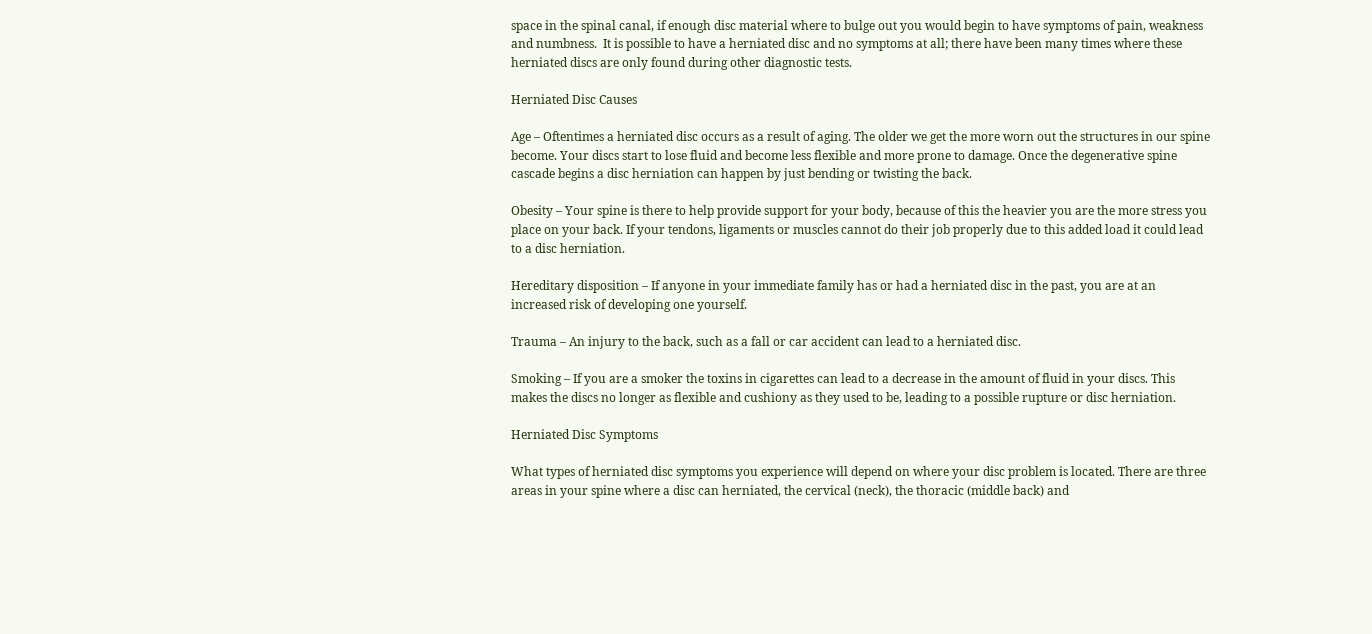space in the spinal canal, if enough disc material where to bulge out you would begin to have symptoms of pain, weakness and numbness.  It is possible to have a herniated disc and no symptoms at all; there have been many times where these herniated discs are only found during other diagnostic tests.

Herniated Disc Causes

Age – Oftentimes a herniated disc occurs as a result of aging. The older we get the more worn out the structures in our spine become. Your discs start to lose fluid and become less flexible and more prone to damage. Once the degenerative spine cascade begins a disc herniation can happen by just bending or twisting the back.

Obesity – Your spine is there to help provide support for your body, because of this the heavier you are the more stress you place on your back. If your tendons, ligaments or muscles cannot do their job properly due to this added load it could lead to a disc herniation.

Hereditary disposition – If anyone in your immediate family has or had a herniated disc in the past, you are at an increased risk of developing one yourself.

Trauma – An injury to the back, such as a fall or car accident can lead to a herniated disc.

Smoking – If you are a smoker the toxins in cigarettes can lead to a decrease in the amount of fluid in your discs. This makes the discs no longer as flexible and cushiony as they used to be, leading to a possible rupture or disc herniation.

Herniated Disc Symptoms

What types of herniated disc symptoms you experience will depend on where your disc problem is located. There are three areas in your spine where a disc can herniated, the cervical (neck), the thoracic (middle back) and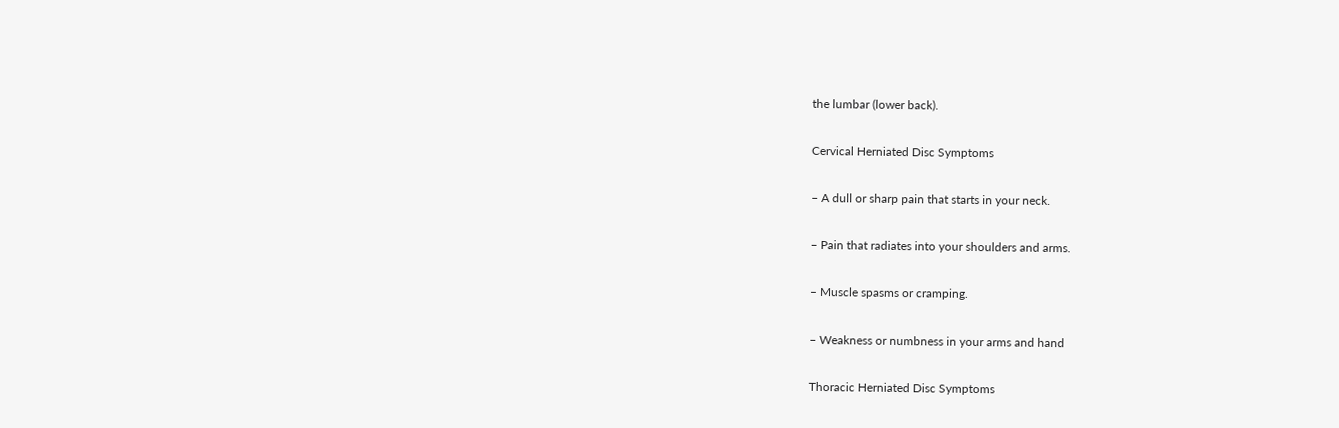the lumbar (lower back).

Cervical Herniated Disc Symptoms

– A dull or sharp pain that starts in your neck.

– Pain that radiates into your shoulders and arms.

– Muscle spasms or cramping.

– Weakness or numbness in your arms and hand

Thoracic Herniated Disc Symptoms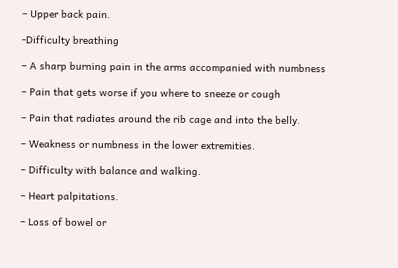– Upper back pain.

-Difficulty breathing

– A sharp burning pain in the arms accompanied with numbness

– Pain that gets worse if you where to sneeze or cough

– Pain that radiates around the rib cage and into the belly.

– Weakness or numbness in the lower extremities.

– Difficulty with balance and walking.

– Heart palpitations.

– Loss of bowel or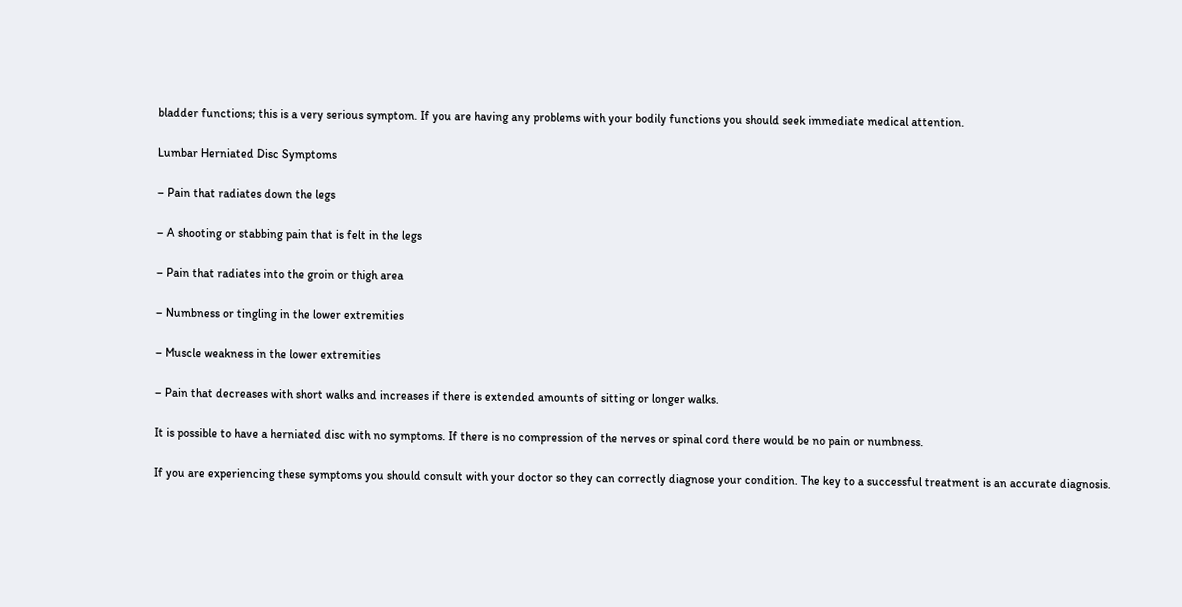bladder functions; this is a very serious symptom. If you are having any problems with your bodily functions you should seek immediate medical attention.

Lumbar Herniated Disc Symptoms

– Pain that radiates down the legs

– A shooting or stabbing pain that is felt in the legs

– Pain that radiates into the groin or thigh area

– Numbness or tingling in the lower extremities

– Muscle weakness in the lower extremities

– Pain that decreases with short walks and increases if there is extended amounts of sitting or longer walks.

It is possible to have a herniated disc with no symptoms. If there is no compression of the nerves or spinal cord there would be no pain or numbness.

If you are experiencing these symptoms you should consult with your doctor so they can correctly diagnose your condition. The key to a successful treatment is an accurate diagnosis.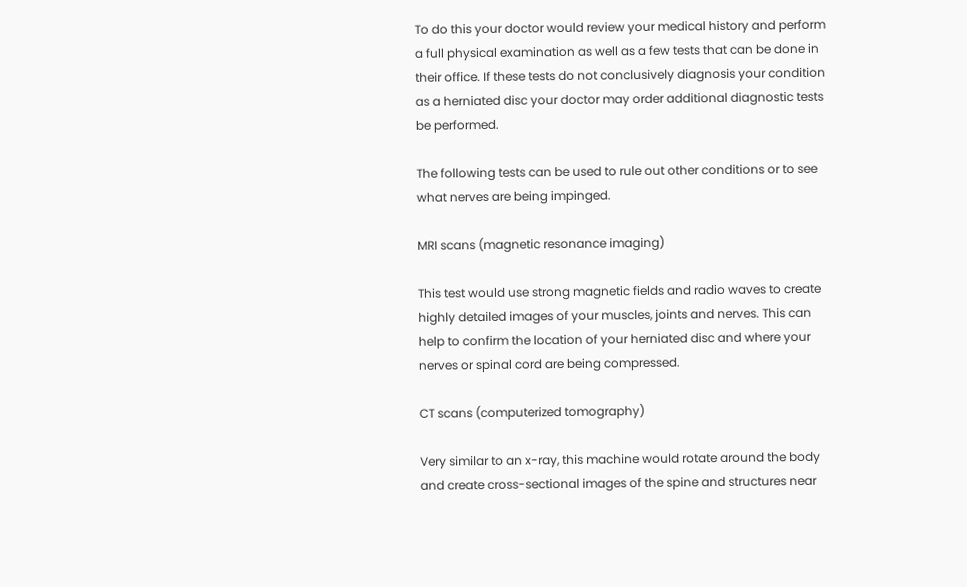To do this your doctor would review your medical history and perform a full physical examination as well as a few tests that can be done in their office. If these tests do not conclusively diagnosis your condition as a herniated disc your doctor may order additional diagnostic tests be performed.

The following tests can be used to rule out other conditions or to see what nerves are being impinged.

MRI scans (magnetic resonance imaging)

This test would use strong magnetic fields and radio waves to create highly detailed images of your muscles, joints and nerves. This can help to confirm the location of your herniated disc and where your nerves or spinal cord are being compressed.

CT scans (computerized tomography)

Very similar to an x-ray, this machine would rotate around the body and create cross-sectional images of the spine and structures near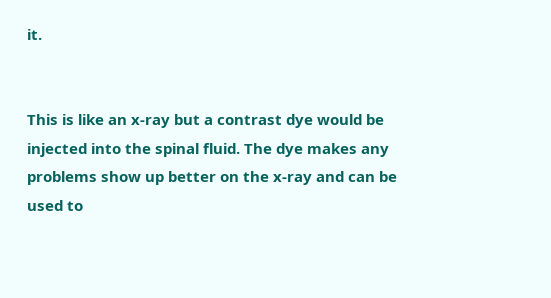it.


This is like an x-ray but a contrast dye would be injected into the spinal fluid. The dye makes any problems show up better on the x-ray and can be used to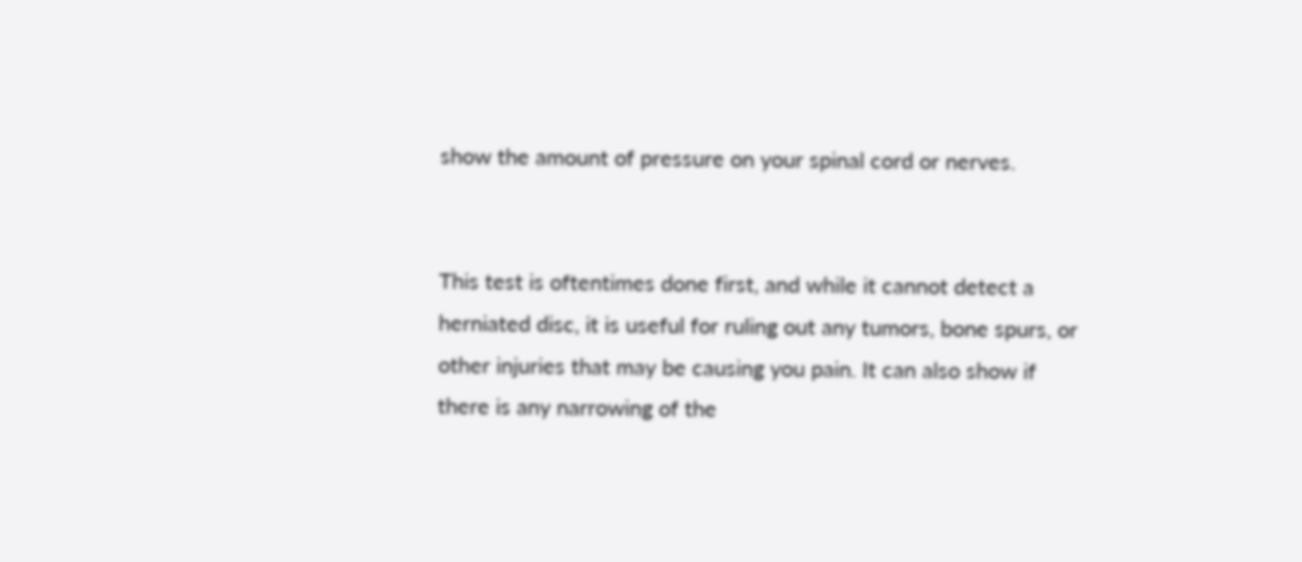show the amount of pressure on your spinal cord or nerves.


This test is oftentimes done first, and while it cannot detect a herniated disc, it is useful for ruling out any tumors, bone spurs, or other injuries that may be causing you pain. It can also show if there is any narrowing of the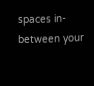spaces in-between your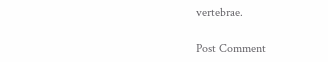vertebrae.

Post Comment